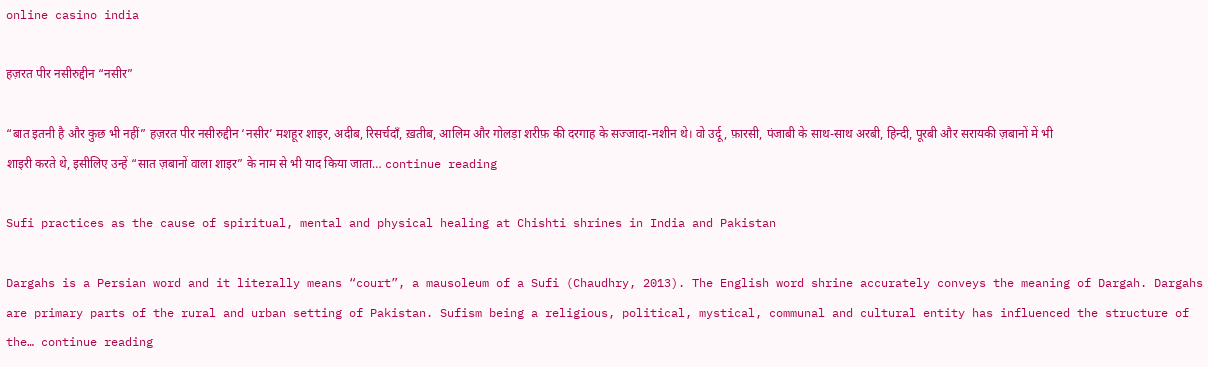online casino india

हज़रत पीर नसीरुद्दीन “नसीर”

“बात इतनी है और कुछ भी नहीं” हज़रत पीर नसीरुद्दीन ‘नसीर’ मशहूर शाइर, अदीब, रिसर्चदाँ, ख़तीब, आलिम और गोलड़ा शरीफ़ की दरगाह के सज्जादा-नशीन थे। वो उर्दू, फ़ारसी, पंजाबी के साथ-साथ अरबी, हिन्दी, पूरबी और सरायकी ज़बानों में भी शाइरी करते थे, इसीलिए उन्हें “सात ज़बानों वाला शाइर” के नाम से भी याद किया जाता… continue reading

Sufi practices as the cause of spiritual, mental and physical healing at Chishti shrines in India and Pakistan

Dargahs is a Persian word and it literally means “court”, a mausoleum of a Sufi (Chaudhry, 2013). The English word shrine accurately conveys the meaning of Dargah. Dargahs are primary parts of the rural and urban setting of Pakistan. Sufism being a religious, political, mystical, communal and cultural entity has influenced the structure of the… continue reading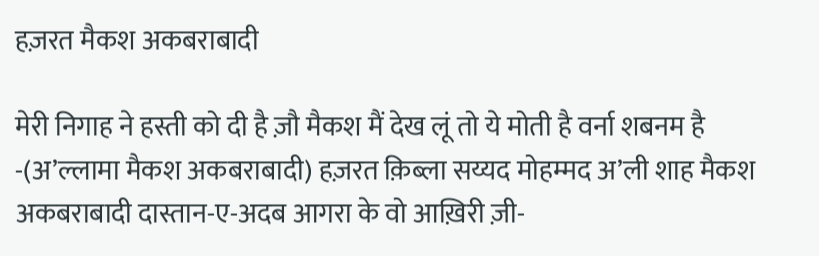हज़रत मैकश अकबराबादी

मेरी निगाह ने हस्ती को दी है ज़ौ मैकश मैं देख लूं तो ये मोती है वर्ना शबनम है -(अ’ल्लामा मैकश अकबराबादी) हज़रत क़िब्ला सय्यद मोहम्मद अ’ली शाह मैकश अकबराबादी दास्तान-ए-अदब आगरा के वो आख़िरी ज़ी-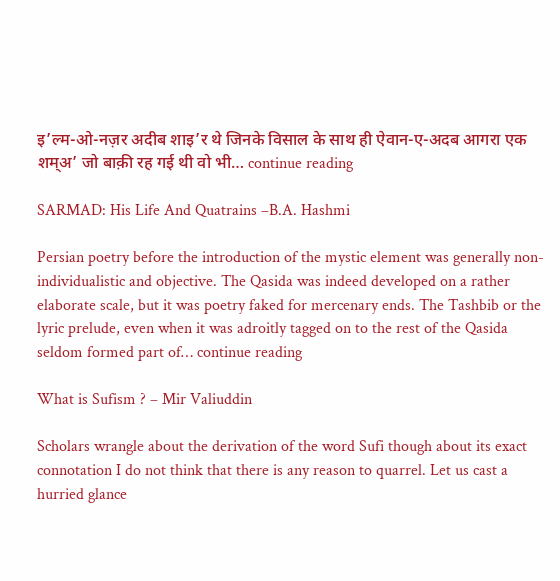इ’ल्म-ओ-नज़र अदीब शाइ’र थे जिनके विसाल के साथ ही ऐवान-ए-अदब आगरा एक शम्अ’ जो बाक़ी रह गई थी वो भी… continue reading

SARMAD: His Life And Quatrains –B.A. Hashmi

Persian poetry before the introduction of the mystic element was generally non-individualistic and objective. The Qasida was indeed developed on a rather elaborate scale, but it was poetry faked for mercenary ends. The Tashbib or the lyric prelude, even when it was adroitly tagged on to the rest of the Qasida seldom formed part of… continue reading

What is Sufism ? – Mir Valiuddin

Scholars wrangle about the derivation of the word Sufi though about its exact connotation I do not think that there is any reason to quarrel. Let us cast a hurried glance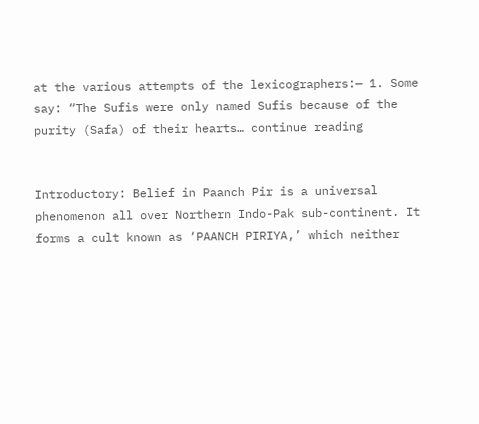at the various attempts of the lexicographers:— 1. Some say: “The Sufis were only named Sufis because of the purity (Safa) of their hearts… continue reading


Introductory: Belief in Paanch Pir is a universal phenomenon all over Northern Indo-Pak sub-continent. It forms a cult known as ‘PAANCH PIRIYA,’ which neither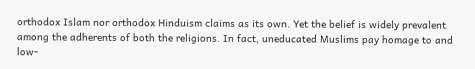orthodox Islam nor orthodox Hinduism claims as its own. Yet the belief is widely prevalent among the adherents of both the religions. In fact, uneducated Muslims pay homage to and low-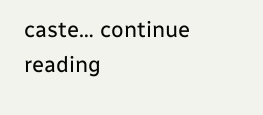caste… continue reading